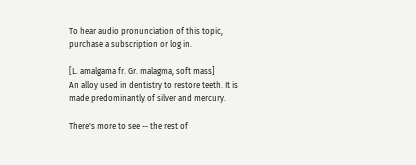To hear audio pronunciation of this topic, purchase a subscription or log in.

[L. amalgama fr. Gr. malagma, soft mass]
An alloy used in dentistry to restore teeth. It is made predominantly of silver and mercury.

There's more to see -- the rest of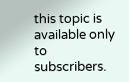this topic is available only to subscribers.